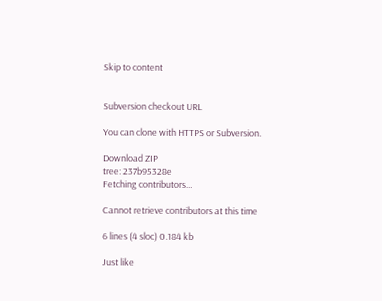Skip to content


Subversion checkout URL

You can clone with HTTPS or Subversion.

Download ZIP
tree: 237b95328e
Fetching contributors…

Cannot retrieve contributors at this time

6 lines (4 sloc) 0.184 kb

Just like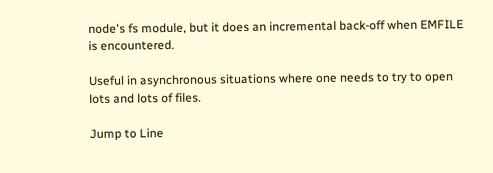node's fs module, but it does an incremental back-off when EMFILE is encountered.

Useful in asynchronous situations where one needs to try to open lots and lots of files.

Jump to Line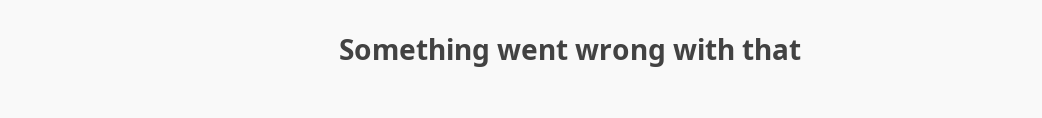Something went wrong with that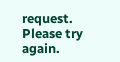request. Please try again.